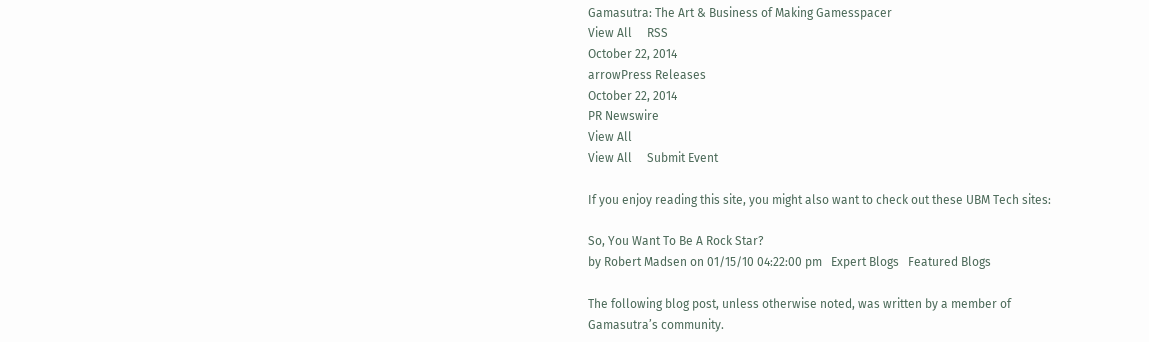Gamasutra: The Art & Business of Making Gamesspacer
View All     RSS
October 22, 2014
arrowPress Releases
October 22, 2014
PR Newswire
View All
View All     Submit Event

If you enjoy reading this site, you might also want to check out these UBM Tech sites:

So, You Want To Be A Rock Star?
by Robert Madsen on 01/15/10 04:22:00 pm   Expert Blogs   Featured Blogs

The following blog post, unless otherwise noted, was written by a member of Gamasutra’s community.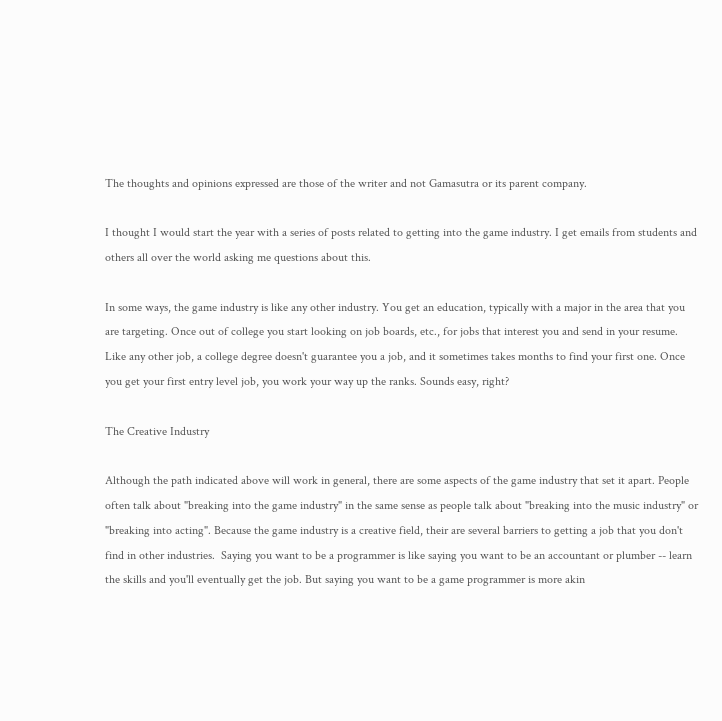The thoughts and opinions expressed are those of the writer and not Gamasutra or its parent company.

I thought I would start the year with a series of posts related to getting into the game industry. I get emails from students and others all over the world asking me questions about this.

In some ways, the game industry is like any other industry. You get an education, typically with a major in the area that you are targeting. Once out of college you start looking on job boards, etc., for jobs that interest you and send in your resume. Like any other job, a college degree doesn't guarantee you a job, and it sometimes takes months to find your first one. Once you get your first entry level job, you work your way up the ranks. Sounds easy, right?

The Creative Industry

Although the path indicated above will work in general, there are some aspects of the game industry that set it apart. People often talk about "breaking into the game industry" in the same sense as people talk about "breaking into the music industry" or "breaking into acting". Because the game industry is a creative field, their are several barriers to getting a job that you don't find in other industries.  Saying you want to be a programmer is like saying you want to be an accountant or plumber -- learn the skills and you'll eventually get the job. But saying you want to be a game programmer is more akin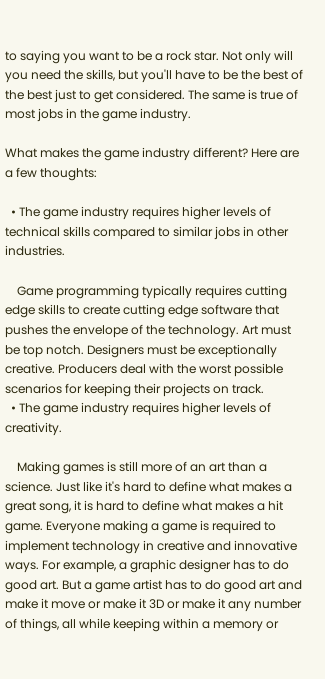to saying you want to be a rock star. Not only will you need the skills, but you'll have to be the best of the best just to get considered. The same is true of most jobs in the game industry.

What makes the game industry different? Here are a few thoughts:

  • The game industry requires higher levels of technical skills compared to similar jobs in other industries.

    Game programming typically requires cutting edge skills to create cutting edge software that pushes the envelope of the technology. Art must be top notch. Designers must be exceptionally creative. Producers deal with the worst possible scenarios for keeping their projects on track.
  • The game industry requires higher levels of creativity.

    Making games is still more of an art than a science. Just like it's hard to define what makes a great song, it is hard to define what makes a hit game. Everyone making a game is required to implement technology in creative and innovative ways. For example, a graphic designer has to do good art. But a game artist has to do good art and make it move or make it 3D or make it any number of things, all while keeping within a memory or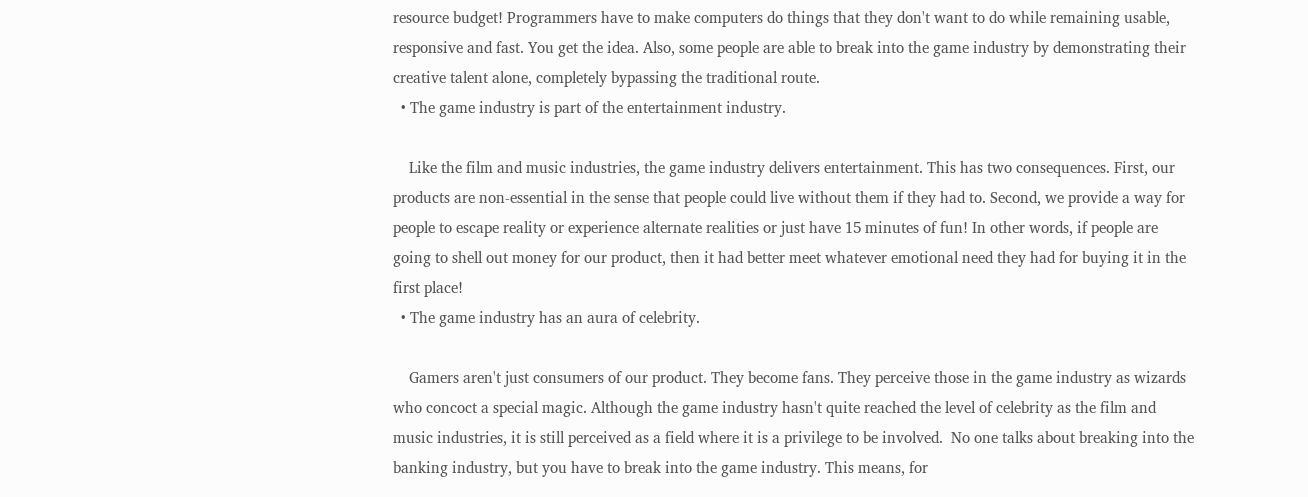resource budget! Programmers have to make computers do things that they don't want to do while remaining usable, responsive and fast. You get the idea. Also, some people are able to break into the game industry by demonstrating their creative talent alone, completely bypassing the traditional route.
  • The game industry is part of the entertainment industry.

    Like the film and music industries, the game industry delivers entertainment. This has two consequences. First, our products are non-essential in the sense that people could live without them if they had to. Second, we provide a way for people to escape reality or experience alternate realities or just have 15 minutes of fun! In other words, if people are going to shell out money for our product, then it had better meet whatever emotional need they had for buying it in the first place!
  • The game industry has an aura of celebrity.

    Gamers aren't just consumers of our product. They become fans. They perceive those in the game industry as wizards who concoct a special magic. Although the game industry hasn't quite reached the level of celebrity as the film and music industries, it is still perceived as a field where it is a privilege to be involved.  No one talks about breaking into the banking industry, but you have to break into the game industry. This means, for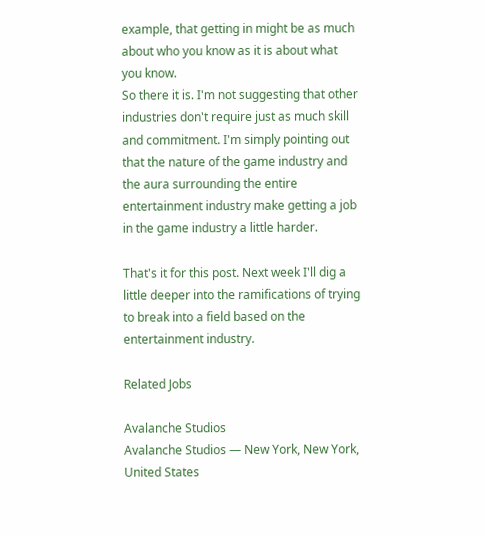example, that getting in might be as much about who you know as it is about what you know.
So there it is. I'm not suggesting that other industries don't require just as much skill and commitment. I'm simply pointing out that the nature of the game industry and the aura surrounding the entire entertainment industry make getting a job in the game industry a little harder.

That's it for this post. Next week I'll dig a little deeper into the ramifications of trying to break into a field based on the entertainment industry.

Related Jobs

Avalanche Studios
Avalanche Studios — New York, New York, United States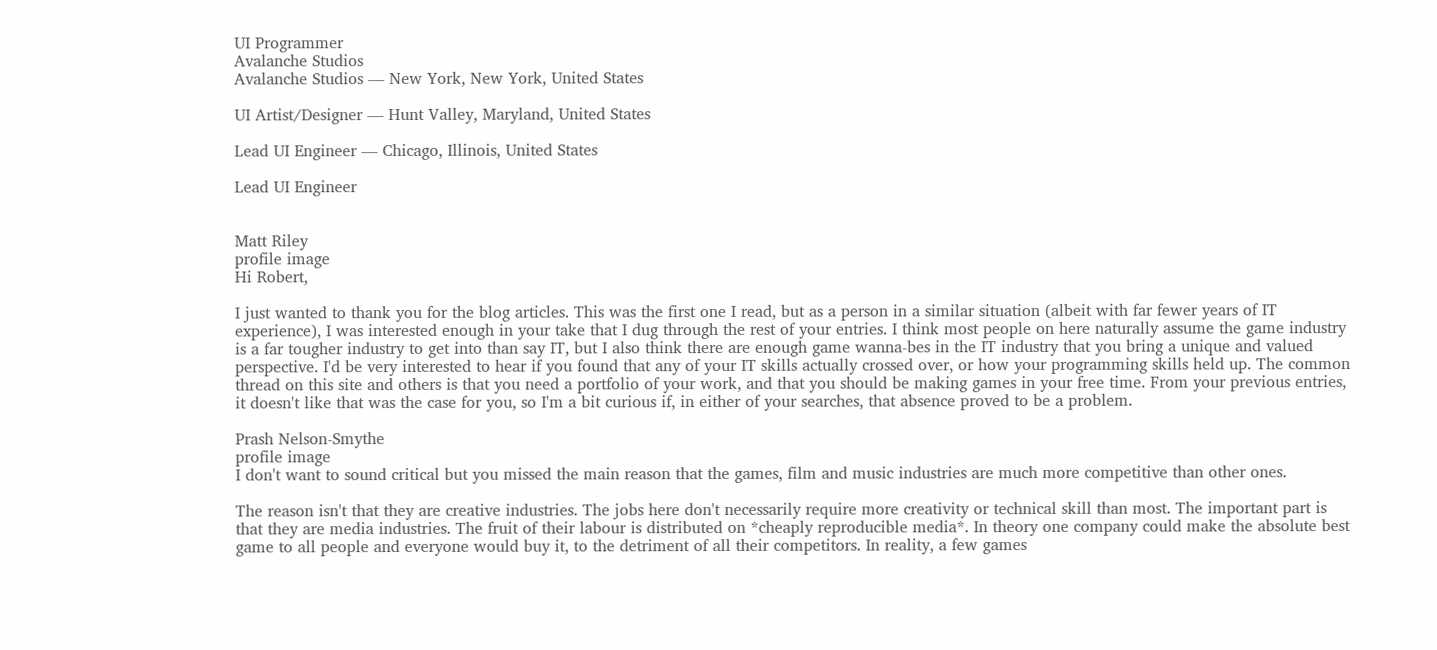UI Programmer
Avalanche Studios
Avalanche Studios — New York, New York, United States

UI Artist/Designer — Hunt Valley, Maryland, United States

Lead UI Engineer — Chicago, Illinois, United States

Lead UI Engineer


Matt Riley
profile image
Hi Robert,

I just wanted to thank you for the blog articles. This was the first one I read, but as a person in a similar situation (albeit with far fewer years of IT experience), I was interested enough in your take that I dug through the rest of your entries. I think most people on here naturally assume the game industry is a far tougher industry to get into than say IT, but I also think there are enough game wanna-bes in the IT industry that you bring a unique and valued perspective. I'd be very interested to hear if you found that any of your IT skills actually crossed over, or how your programming skills held up. The common thread on this site and others is that you need a portfolio of your work, and that you should be making games in your free time. From your previous entries, it doesn't like that was the case for you, so I'm a bit curious if, in either of your searches, that absence proved to be a problem.

Prash Nelson-Smythe
profile image
I don't want to sound critical but you missed the main reason that the games, film and music industries are much more competitive than other ones.

The reason isn't that they are creative industries. The jobs here don't necessarily require more creativity or technical skill than most. The important part is that they are media industries. The fruit of their labour is distributed on *cheaply reproducible media*. In theory one company could make the absolute best game to all people and everyone would buy it, to the detriment of all their competitors. In reality, a few games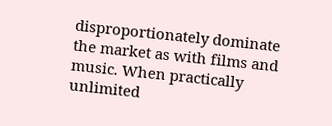disproportionately dominate the market as with films and music. When practically unlimited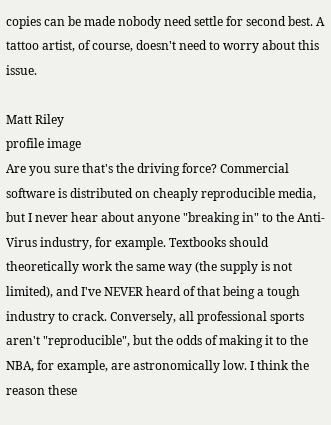copies can be made nobody need settle for second best. A tattoo artist, of course, doesn't need to worry about this issue.

Matt Riley
profile image
Are you sure that's the driving force? Commercial software is distributed on cheaply reproducible media, but I never hear about anyone "breaking in" to the Anti-Virus industry, for example. Textbooks should theoretically work the same way (the supply is not limited), and I've NEVER heard of that being a tough industry to crack. Conversely, all professional sports aren't "reproducible", but the odds of making it to the NBA, for example, are astronomically low. I think the reason these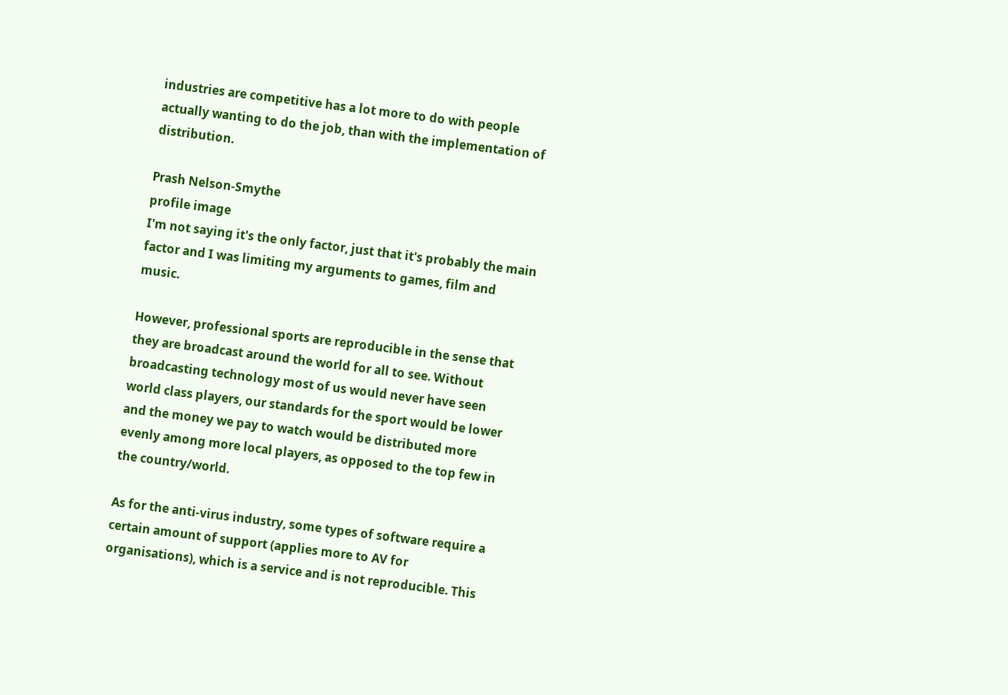industries are competitive has a lot more to do with people actually wanting to do the job, than with the implementation of distribution.

Prash Nelson-Smythe
profile image
I'm not saying it's the only factor, just that it's probably the main factor and I was limiting my arguments to games, film and music.

However, professional sports are reproducible in the sense that they are broadcast around the world for all to see. Without broadcasting technology most of us would never have seen world class players, our standards for the sport would be lower and the money we pay to watch would be distributed more evenly among more local players, as opposed to the top few in the country/world.

As for the anti-virus industry, some types of software require a certain amount of support (applies more to AV for organisations), which is a service and is not reproducible. This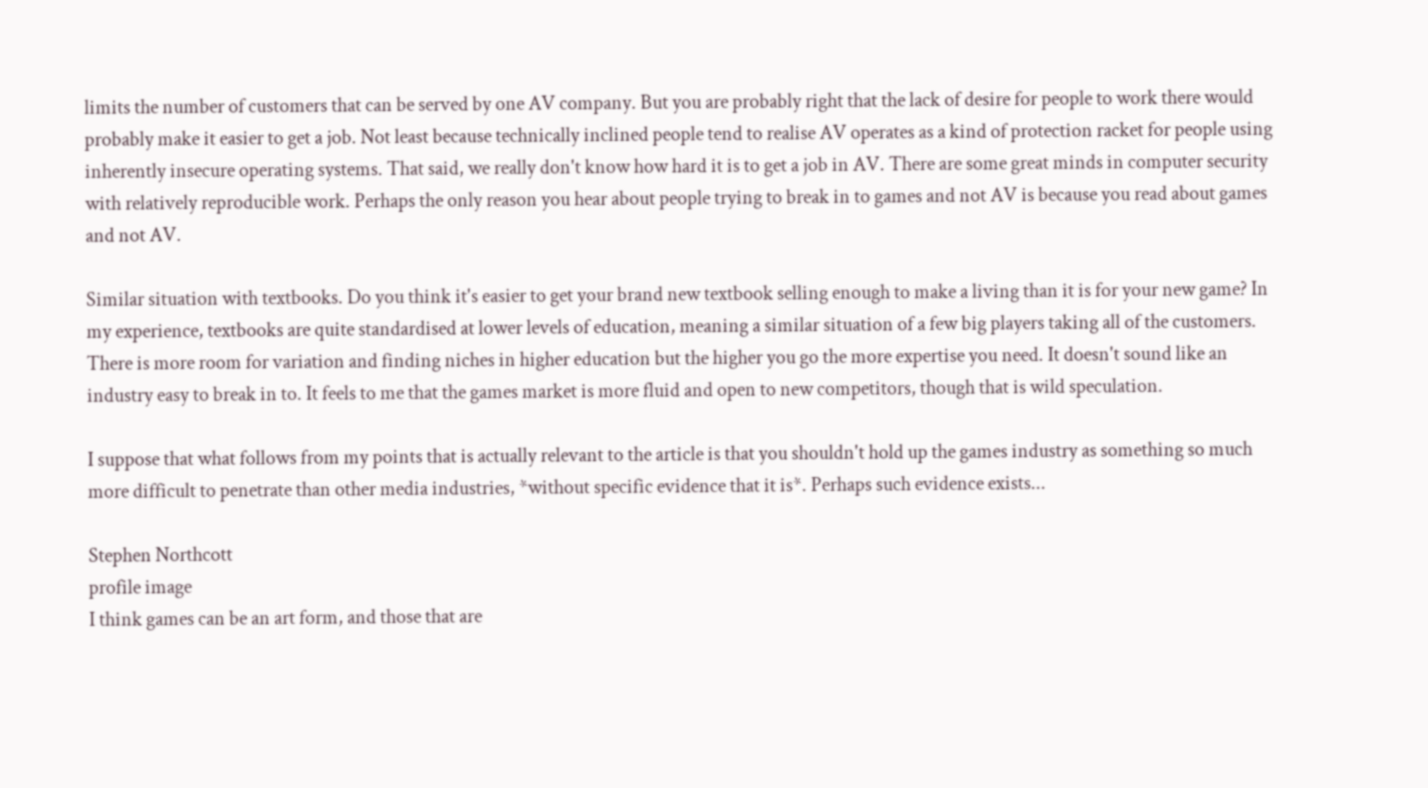limits the number of customers that can be served by one AV company. But you are probably right that the lack of desire for people to work there would probably make it easier to get a job. Not least because technically inclined people tend to realise AV operates as a kind of protection racket for people using inherently insecure operating systems. That said, we really don't know how hard it is to get a job in AV. There are some great minds in computer security with relatively reproducible work. Perhaps the only reason you hear about people trying to break in to games and not AV is because you read about games and not AV.

Similar situation with textbooks. Do you think it's easier to get your brand new textbook selling enough to make a living than it is for your new game? In my experience, textbooks are quite standardised at lower levels of education, meaning a similar situation of a few big players taking all of the customers. There is more room for variation and finding niches in higher education but the higher you go the more expertise you need. It doesn't sound like an industry easy to break in to. It feels to me that the games market is more fluid and open to new competitors, though that is wild speculation.

I suppose that what follows from my points that is actually relevant to the article is that you shouldn't hold up the games industry as something so much more difficult to penetrate than other media industries, *without specific evidence that it is*. Perhaps such evidence exists...

Stephen Northcott
profile image
I think games can be an art form, and those that are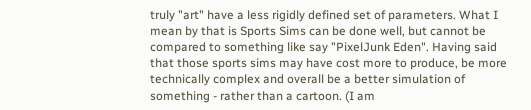truly "art" have a less rigidly defined set of parameters. What I mean by that is Sports Sims can be done well, but cannot be compared to something like say "PixelJunk Eden". Having said that those sports sims may have cost more to produce, be more technically complex and overall be a better simulation of something - rather than a cartoon. (I am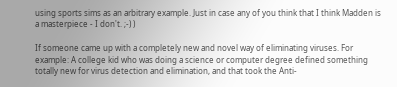using sports sims as an arbitrary example. Just in case any of you think that I think Madden is a masterpiece - I don't. ;-) )

If someone came up with a completely new and novel way of eliminating viruses. For example: A college kid who was doing a science or computer degree defined something totally new for virus detection and elimination, and that took the Anti-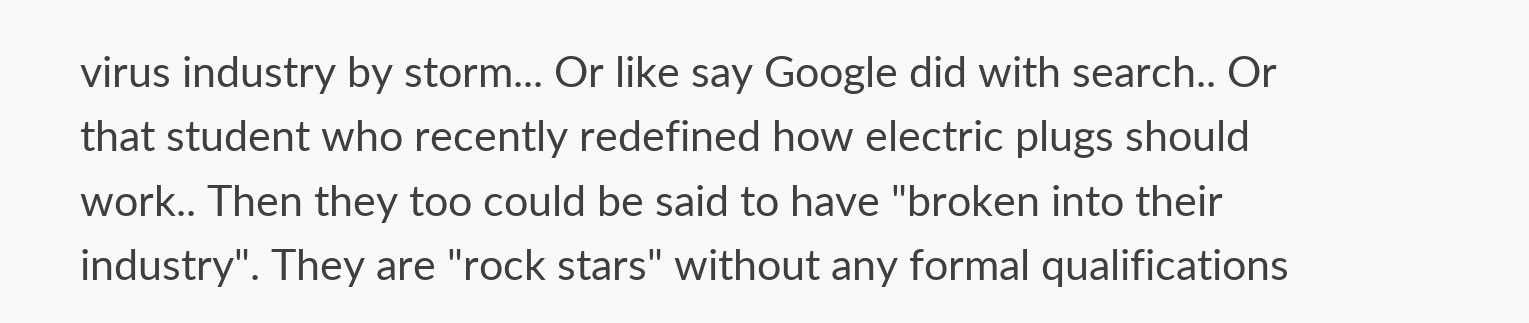virus industry by storm... Or like say Google did with search.. Or that student who recently redefined how electric plugs should work.. Then they too could be said to have "broken into their industry". They are "rock stars" without any formal qualifications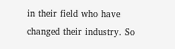in their field who have changed their industry. So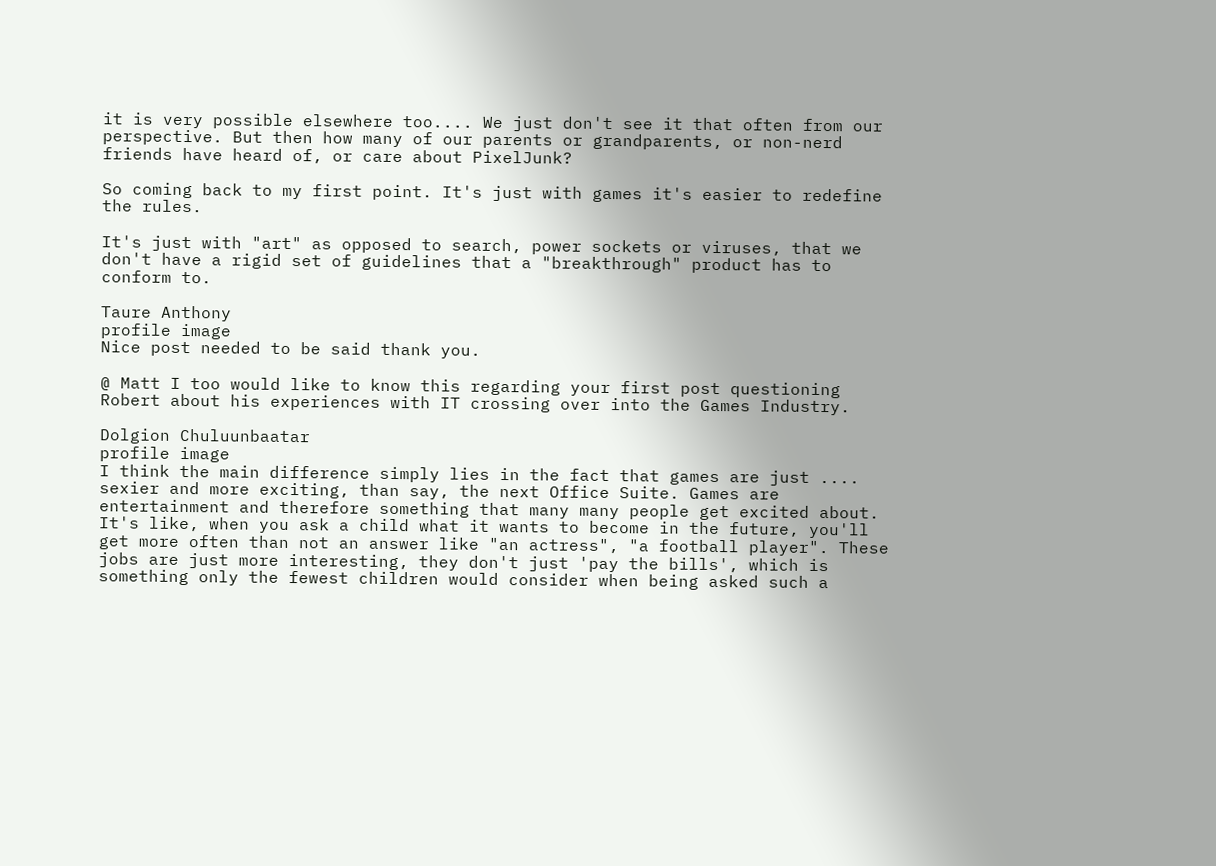it is very possible elsewhere too.... We just don't see it that often from our perspective. But then how many of our parents or grandparents, or non-nerd friends have heard of, or care about PixelJunk?

So coming back to my first point. It's just with games it's easier to redefine the rules.

It's just with "art" as opposed to search, power sockets or viruses, that we don't have a rigid set of guidelines that a "breakthrough" product has to conform to.

Taure Anthony
profile image
Nice post needed to be said thank you.

@ Matt I too would like to know this regarding your first post questioning Robert about his experiences with IT crossing over into the Games Industry.

Dolgion Chuluunbaatar
profile image
I think the main difference simply lies in the fact that games are just .... sexier and more exciting, than say, the next Office Suite. Games are entertainment and therefore something that many many people get excited about. It's like, when you ask a child what it wants to become in the future, you'll get more often than not an answer like "an actress", "a football player". These jobs are just more interesting, they don't just 'pay the bills', which is something only the fewest children would consider when being asked such a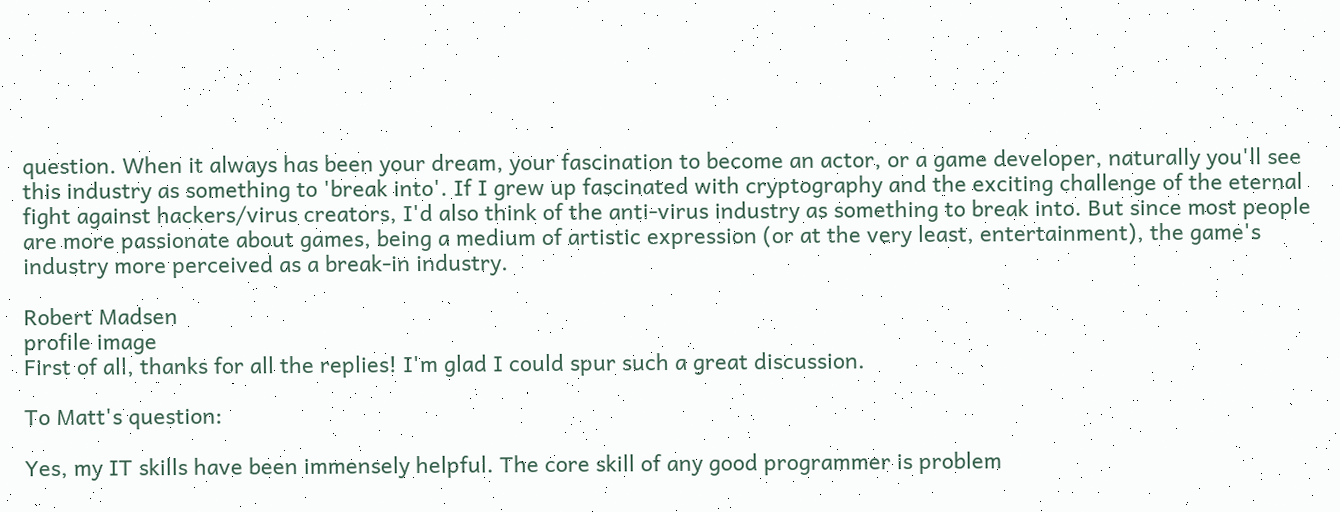question. When it always has been your dream, your fascination to become an actor, or a game developer, naturally you'll see this industry as something to 'break into'. If I grew up fascinated with cryptography and the exciting challenge of the eternal fight against hackers/virus creators, I'd also think of the anti-virus industry as something to break into. But since most people are more passionate about games, being a medium of artistic expression (or at the very least, entertainment), the game's industry more perceived as a break-in industry.

Robert Madsen
profile image
First of all, thanks for all the replies! I'm glad I could spur such a great discussion.

To Matt's question:

Yes, my IT skills have been immensely helpful. The core skill of any good programmer is problem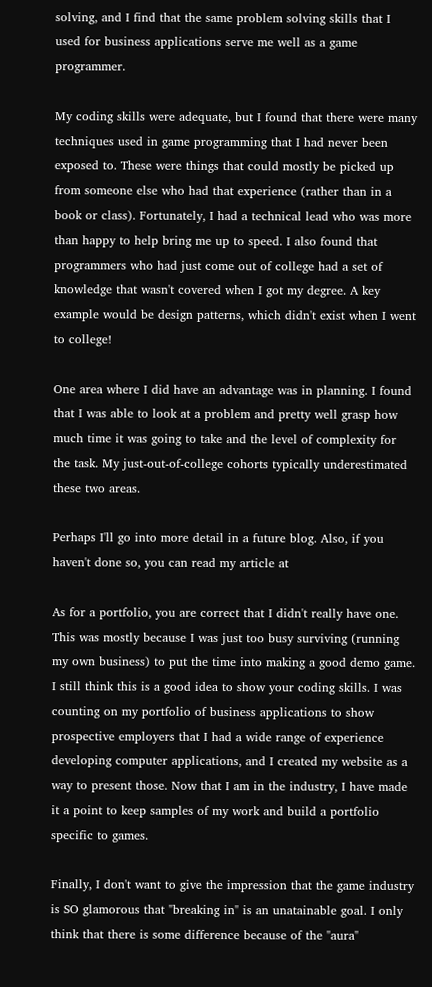solving, and I find that the same problem solving skills that I used for business applications serve me well as a game programmer.

My coding skills were adequate, but I found that there were many techniques used in game programming that I had never been exposed to. These were things that could mostly be picked up from someone else who had that experience (rather than in a book or class). Fortunately, I had a technical lead who was more than happy to help bring me up to speed. I also found that programmers who had just come out of college had a set of knowledge that wasn't covered when I got my degree. A key example would be design patterns, which didn't exist when I went to college!

One area where I did have an advantage was in planning. I found that I was able to look at a problem and pretty well grasp how much time it was going to take and the level of complexity for the task. My just-out-of-college cohorts typically underestimated these two areas.

Perhaps I'll go into more detail in a future blog. Also, if you haven't done so, you can read my article at

As for a portfolio, you are correct that I didn't really have one. This was mostly because I was just too busy surviving (running my own business) to put the time into making a good demo game. I still think this is a good idea to show your coding skills. I was counting on my portfolio of business applications to show prospective employers that I had a wide range of experience developing computer applications, and I created my website as a way to present those. Now that I am in the industry, I have made it a point to keep samples of my work and build a portfolio specific to games.

Finally, I don't want to give the impression that the game industry is SO glamorous that "breaking in" is an unatainable goal. I only think that there is some difference because of the "aura"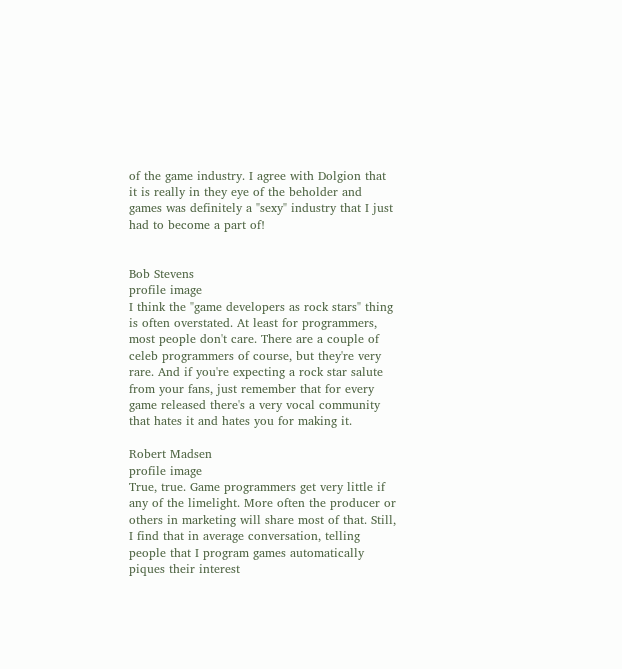of the game industry. I agree with Dolgion that it is really in they eye of the beholder and games was definitely a "sexy" industry that I just had to become a part of!


Bob Stevens
profile image
I think the "game developers as rock stars" thing is often overstated. At least for programmers, most people don't care. There are a couple of celeb programmers of course, but they're very rare. And if you're expecting a rock star salute from your fans, just remember that for every game released there's a very vocal community that hates it and hates you for making it.

Robert Madsen
profile image
True, true. Game programmers get very little if any of the limelight. More often the producer or others in marketing will share most of that. Still, I find that in average conversation, telling people that I program games automatically piques their interest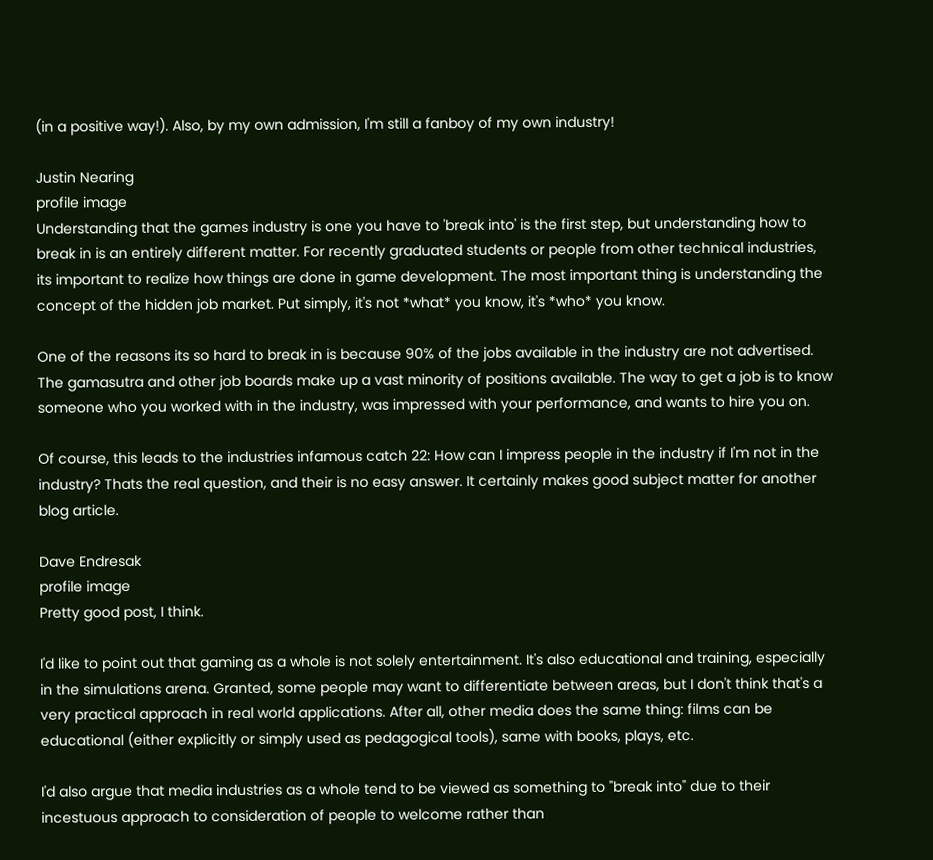(in a positive way!). Also, by my own admission, I'm still a fanboy of my own industry!

Justin Nearing
profile image
Understanding that the games industry is one you have to 'break into' is the first step, but understanding how to break in is an entirely different matter. For recently graduated students or people from other technical industries, its important to realize how things are done in game development. The most important thing is understanding the concept of the hidden job market. Put simply, it's not *what* you know, it's *who* you know.

One of the reasons its so hard to break in is because 90% of the jobs available in the industry are not advertised. The gamasutra and other job boards make up a vast minority of positions available. The way to get a job is to know someone who you worked with in the industry, was impressed with your performance, and wants to hire you on.

Of course, this leads to the industries infamous catch 22: How can I impress people in the industry if I'm not in the industry? Thats the real question, and their is no easy answer. It certainly makes good subject matter for another blog article.

Dave Endresak
profile image
Pretty good post, I think.

I'd like to point out that gaming as a whole is not solely entertainment. It's also educational and training, especially in the simulations arena. Granted, some people may want to differentiate between areas, but I don't think that's a very practical approach in real world applications. After all, other media does the same thing: films can be educational (either explicitly or simply used as pedagogical tools), same with books, plays, etc.

I'd also argue that media industries as a whole tend to be viewed as something to "break into" due to their incestuous approach to consideration of people to welcome rather than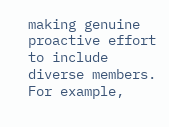making genuine proactive effort to include diverse members. For example,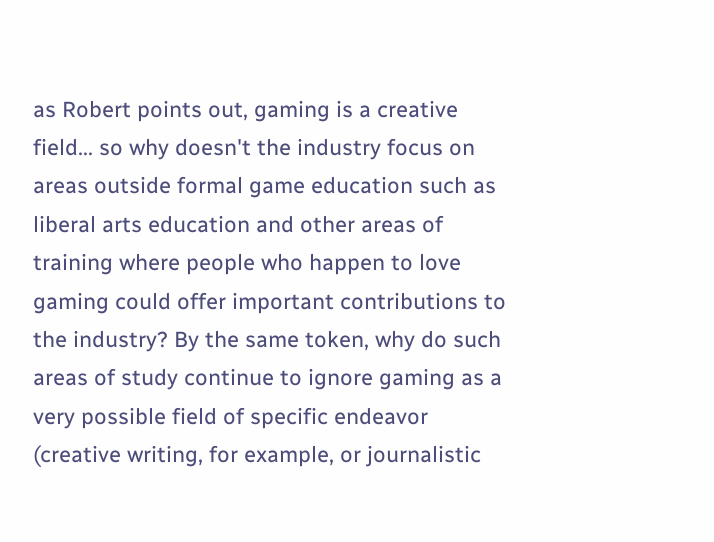as Robert points out, gaming is a creative field... so why doesn't the industry focus on areas outside formal game education such as liberal arts education and other areas of training where people who happen to love gaming could offer important contributions to the industry? By the same token, why do such areas of study continue to ignore gaming as a very possible field of specific endeavor (creative writing, for example, or journalistic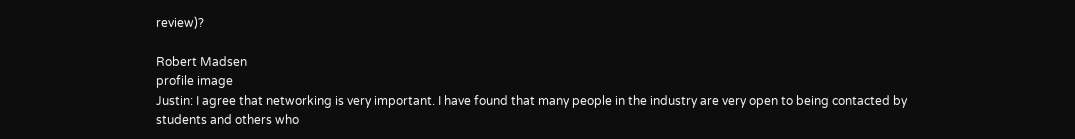review)?

Robert Madsen
profile image
Justin: I agree that networking is very important. I have found that many people in the industry are very open to being contacted by students and others who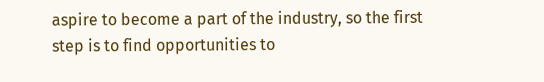aspire to become a part of the industry, so the first step is to find opportunities to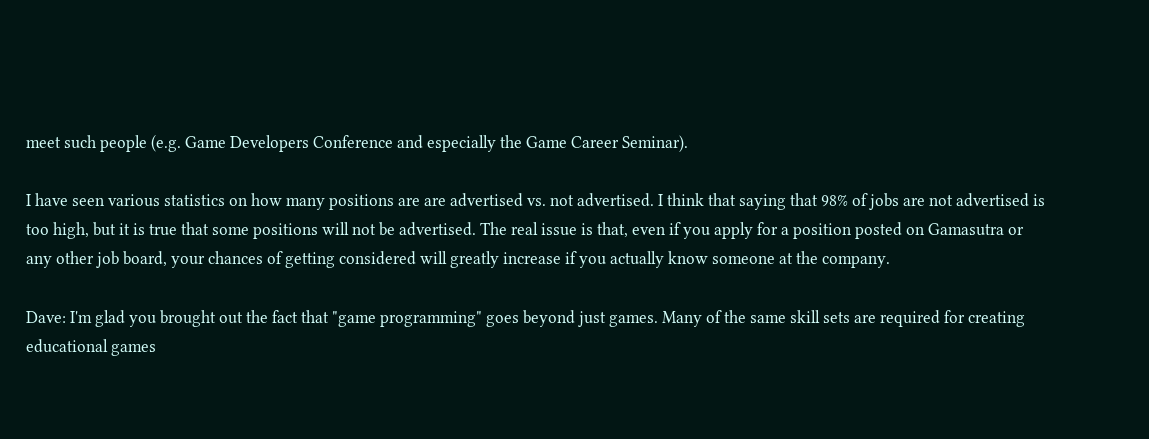meet such people (e.g. Game Developers Conference and especially the Game Career Seminar).

I have seen various statistics on how many positions are are advertised vs. not advertised. I think that saying that 98% of jobs are not advertised is too high, but it is true that some positions will not be advertised. The real issue is that, even if you apply for a position posted on Gamasutra or any other job board, your chances of getting considered will greatly increase if you actually know someone at the company.

Dave: I'm glad you brought out the fact that "game programming" goes beyond just games. Many of the same skill sets are required for creating educational games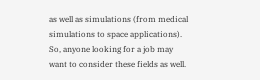as well as simulations (from medical simulations to space applications). So, anyone looking for a job may want to consider these fields as well.